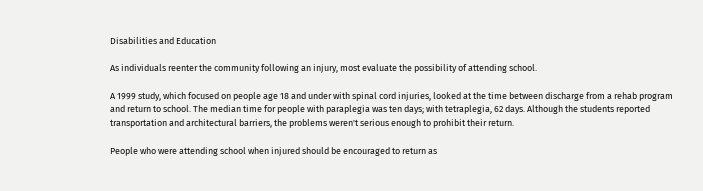Disabilities and Education

As individuals reenter the community following an injury, most evaluate the possibility of attending school.

A 1999 study, which focused on people age 18 and under with spinal cord injuries, looked at the time between discharge from a rehab program and return to school. The median time for people with paraplegia was ten days; with tetraplegia, 62 days. Although the students reported transportation and architectural barriers, the problems weren't serious enough to prohibit their return.

People who were attending school when injured should be encouraged to return as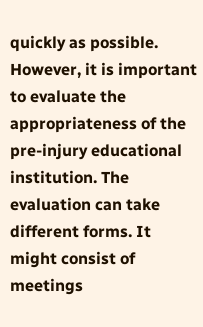quickly as possible. However, it is important to evaluate the appropriateness of the pre-injury educational institution. The evaluation can take different forms. It might consist of meetings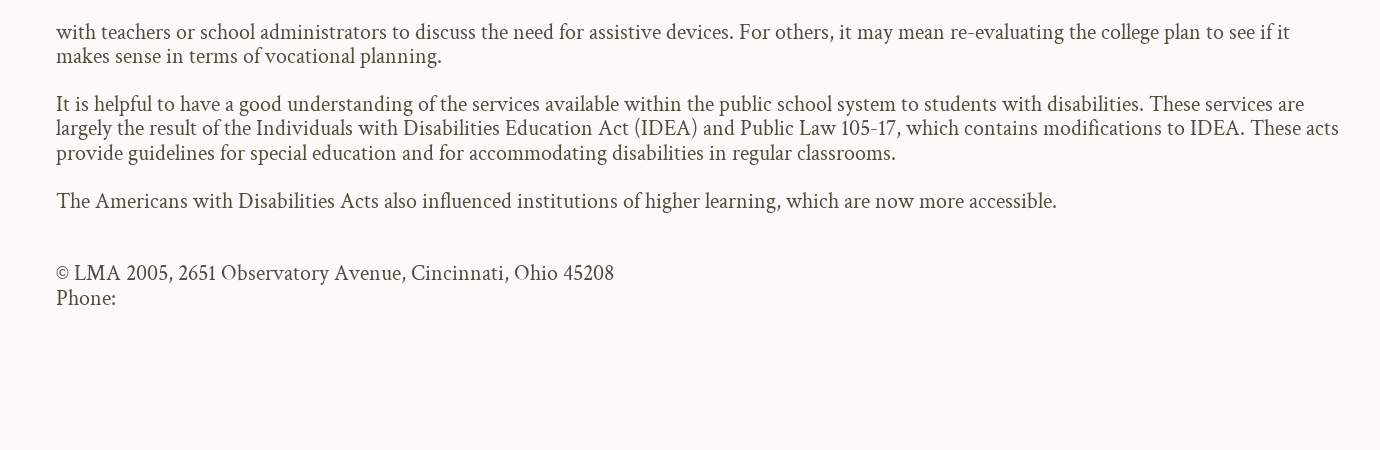with teachers or school administrators to discuss the need for assistive devices. For others, it may mean re-evaluating the college plan to see if it makes sense in terms of vocational planning.

It is helpful to have a good understanding of the services available within the public school system to students with disabilities. These services are largely the result of the Individuals with Disabilities Education Act (IDEA) and Public Law 105-17, which contains modifications to IDEA. These acts provide guidelines for special education and for accommodating disabilities in regular classrooms.

The Americans with Disabilities Acts also influenced institutions of higher learning, which are now more accessible.


© LMA 2005, 2651 Observatory Avenue, Cincinnati, Ohio 45208
Phone: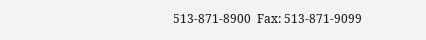513-871-8900  Fax: 513-871-9099